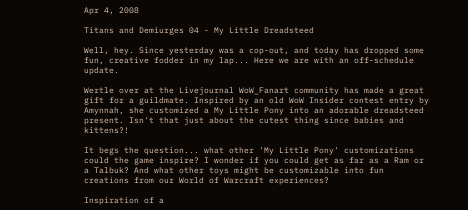Apr 4, 2008

Titans and Demiurges 04 - My Little Dreadsteed

Well, hey. Since yesterday was a cop-out, and today has dropped some fun, creative fodder in my lap... Here we are with an off-schedule update.

Wertle over at the Livejournal WoW_Fanart community has made a great gift for a guildmate. Inspired by an old WoW Insider contest entry by Amynnah, she customized a My Little Pony into an adorable dreadsteed present. Isn't that just about the cutest thing since babies and kittens?!

It begs the question... what other 'My Little Pony' customizations could the game inspire? I wonder if you could get as far as a Ram or a Talbuk? And what other toys might be customizable into fun creations from our World of Warcraft experiences?

Inspiration of a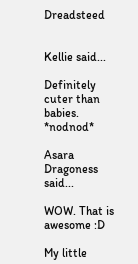Dreadsteed


Kellie said...

Definitely cuter than babies. *nodnod*

Asara Dragoness said...

WOW. That is awesome :D

My little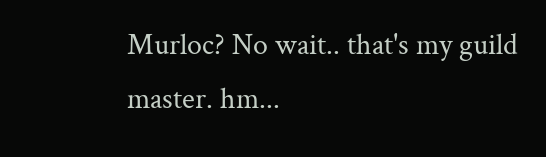Murloc? No wait.. that's my guild master. hm...